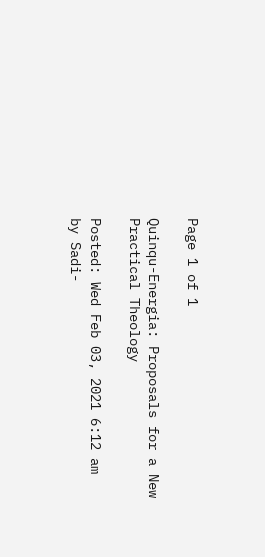Page 1 of 1

Quinqu-Energia: Proposals for a New Practical Theology

Posted: Wed Feb 03, 2021 6:12 am
by Sadi-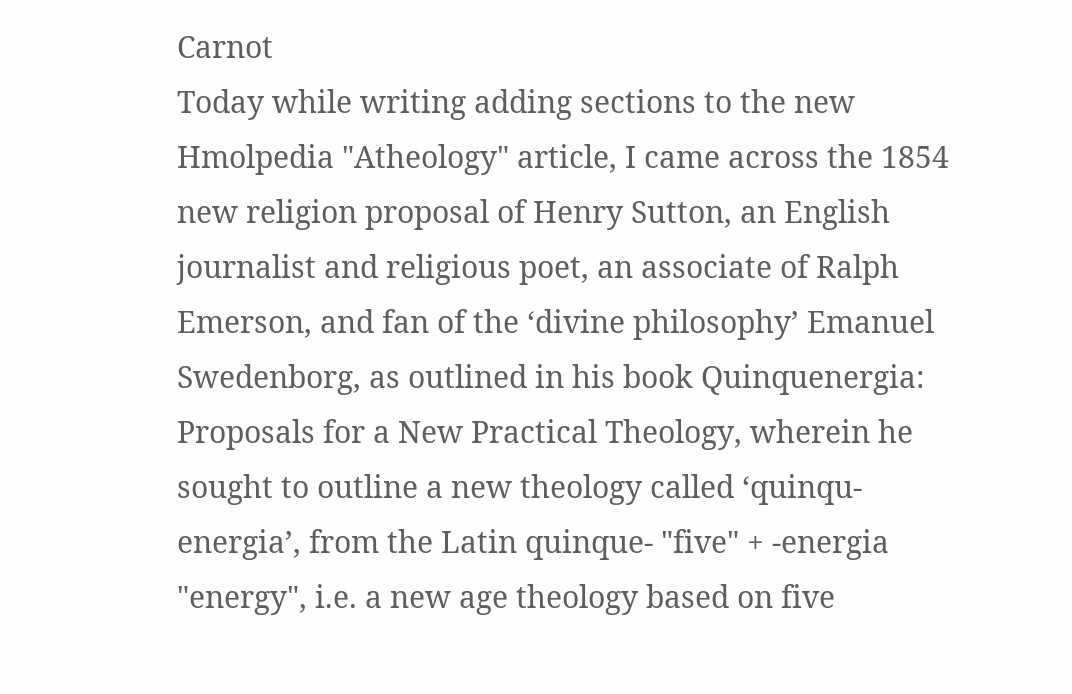Carnot
Today while writing adding sections to the new Hmolpedia "Atheology" article, I came across the 1854 new religion proposal of Henry Sutton, an English journalist and religious poet, an associate of Ralph Emerson, and fan of the ‘divine philosophy’ Emanuel Swedenborg, as outlined in his book Quinquenergia: Proposals for a New Practical Theology, wherein he sought to outline a new theology called ‘quinqu-energia’, from the Latin quinque- "five" + -energia "energy", i.e. a new age theology based on five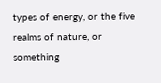types of energy, or the five realms of nature, or something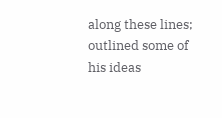along these lines; outlined some of his ideas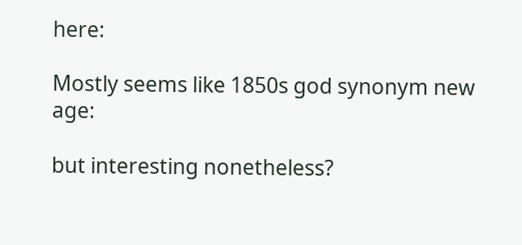here:

Mostly seems like 1850s god synonym new age:

but interesting nonetheless?